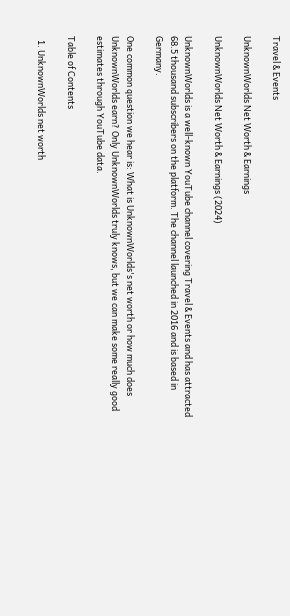Travel & Events

UnknownWorlds Net Worth & Earnings

UnknownWorlds Net Worth & Earnings (2024)

UnknownWorlds is a well-known YouTube channel covering Travel & Events and has attracted 68.5 thousand subscribers on the platform. The channel launched in 2016 and is based in Germany.

One common question we hear is: What is UnknownWorlds's net worth or how much does UnknownWorlds earn? Only UnknownWorlds truly knows, but we can make some really good estimates through YouTube data.

Table of Contents

  1. UnknownWorlds net worth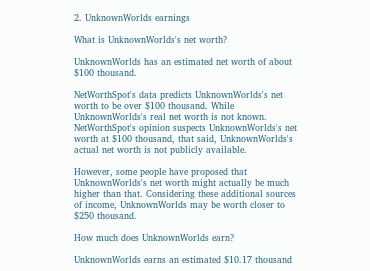2. UnknownWorlds earnings

What is UnknownWorlds's net worth?

UnknownWorlds has an estimated net worth of about $100 thousand.

NetWorthSpot's data predicts UnknownWorlds's net worth to be over $100 thousand. While UnknownWorlds's real net worth is not known. NetWorthSpot's opinion suspects UnknownWorlds's net worth at $100 thousand, that said, UnknownWorlds's actual net worth is not publicly available.

However, some people have proposed that UnknownWorlds's net worth might actually be much higher than that. Considering these additional sources of income, UnknownWorlds may be worth closer to $250 thousand.

How much does UnknownWorlds earn?

UnknownWorlds earns an estimated $10.17 thousand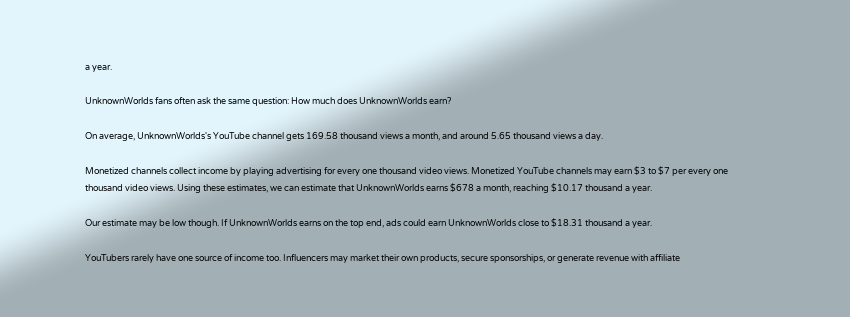a year.

UnknownWorlds fans often ask the same question: How much does UnknownWorlds earn?

On average, UnknownWorlds's YouTube channel gets 169.58 thousand views a month, and around 5.65 thousand views a day.

Monetized channels collect income by playing advertising for every one thousand video views. Monetized YouTube channels may earn $3 to $7 per every one thousand video views. Using these estimates, we can estimate that UnknownWorlds earns $678 a month, reaching $10.17 thousand a year.

Our estimate may be low though. If UnknownWorlds earns on the top end, ads could earn UnknownWorlds close to $18.31 thousand a year.

YouTubers rarely have one source of income too. Influencers may market their own products, secure sponsorships, or generate revenue with affiliate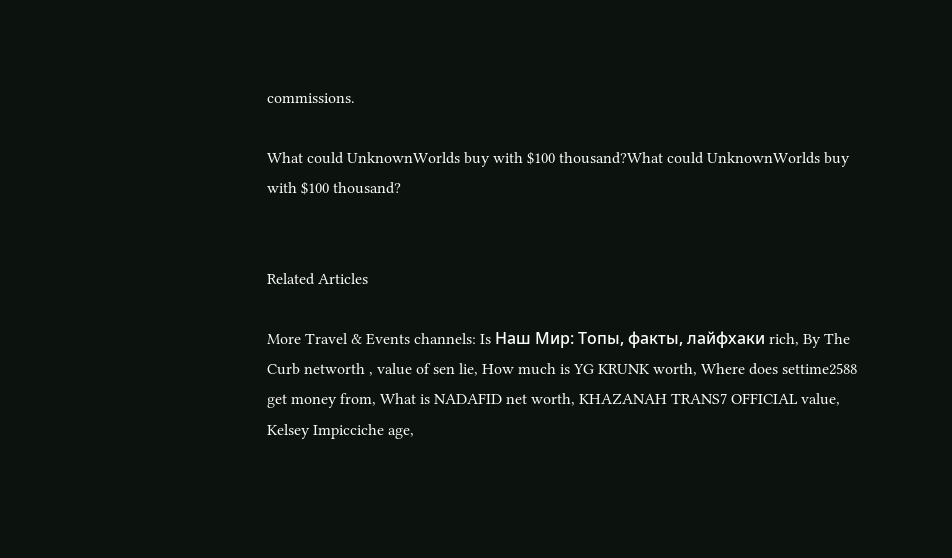commissions.

What could UnknownWorlds buy with $100 thousand?What could UnknownWorlds buy with $100 thousand?


Related Articles

More Travel & Events channels: Is Наш Мир: Топы, факты, лайфхаки rich, By The Curb networth , value of sen lie, How much is YG KRUNK worth, Where does settime2588 get money from, What is NADAFID net worth, KHAZANAH TRANS7 OFFICIAL value, Kelsey Impicciche age,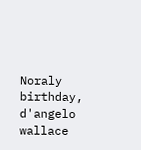Noraly birthday, d'angelo wallace